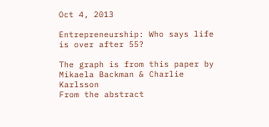Oct 4, 2013

Entrepreneurship: Who says life is over after 55?

The graph is from this paper by Mikaela Backman & Charlie Karlsson
From the abstract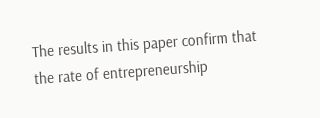The results in this paper confirm that the rate of entrepreneurship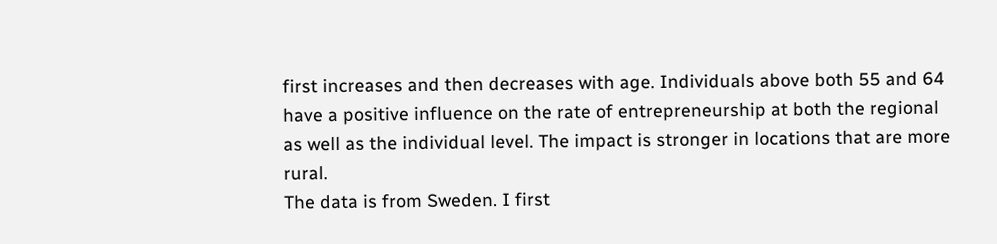first increases and then decreases with age. Individuals above both 55 and 64 have a positive influence on the rate of entrepreneurship at both the regional as well as the individual level. The impact is stronger in locations that are more rural.
The data is from Sweden. I first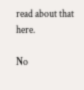read about that here.

No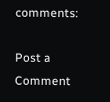comments:

Post a Comment